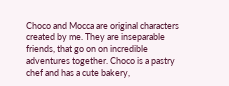Choco and Mocca are original characters created by me. They are inseparable friends, that go on on incredible adventures together. Choco is a pastry chef and has a cute bakery,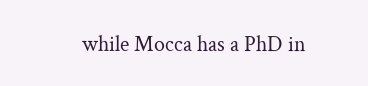while Mocca has a PhD in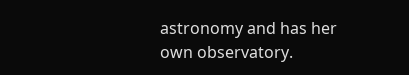astronomy and has her own observatory.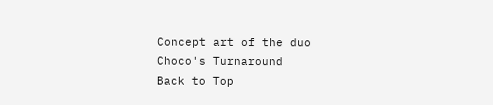Concept art of the duo
Choco's Turnaround
Back to Top